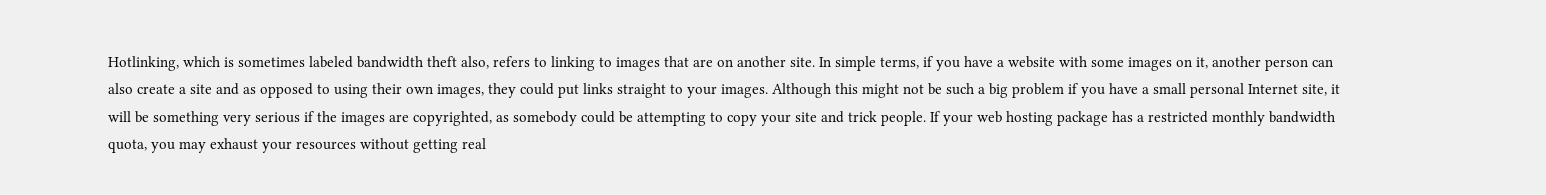Hotlinking, which is sometimes labeled bandwidth theft also, refers to linking to images that are on another site. In simple terms, if you have a website with some images on it, another person can also create a site and as opposed to using their own images, they could put links straight to your images. Although this might not be such a big problem if you have a small personal Internet site, it will be something very serious if the images are copyrighted, as somebody could be attempting to copy your site and trick people. If your web hosting package has a restricted monthly bandwidth quota, you may exhaust your resources without getting real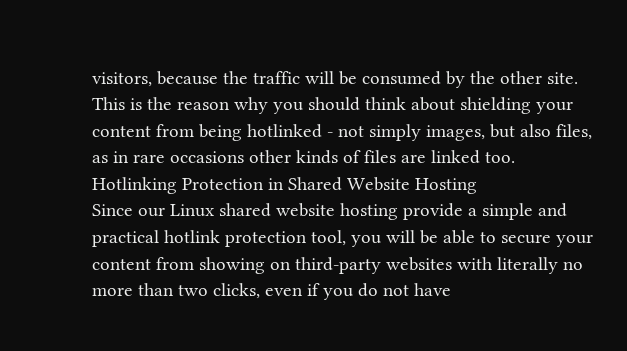visitors, because the traffic will be consumed by the other site. This is the reason why you should think about shielding your content from being hotlinked - not simply images, but also files, as in rare occasions other kinds of files are linked too.
Hotlinking Protection in Shared Website Hosting
Since our Linux shared website hosting provide a simple and practical hotlink protection tool, you will be able to secure your content from showing on third-party websites with literally no more than two clicks, even if you do not have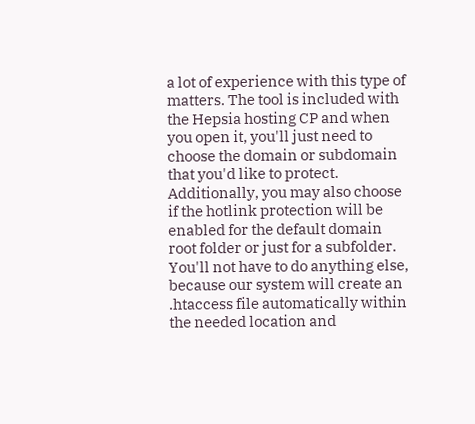a lot of experience with this type of matters. The tool is included with the Hepsia hosting CP and when you open it, you'll just need to choose the domain or subdomain that you'd like to protect. Additionally, you may also choose if the hotlink protection will be enabled for the default domain root folder or just for a subfolder. You'll not have to do anything else, because our system will create an .htaccess file automatically within the needed location and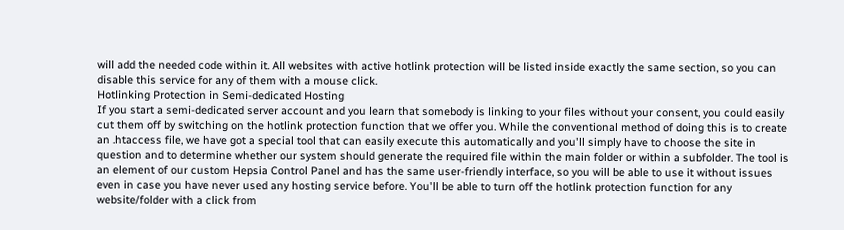will add the needed code within it. All websites with active hotlink protection will be listed inside exactly the same section, so you can disable this service for any of them with a mouse click.
Hotlinking Protection in Semi-dedicated Hosting
If you start a semi-dedicated server account and you learn that somebody is linking to your files without your consent, you could easily cut them off by switching on the hotlink protection function that we offer you. While the conventional method of doing this is to create an .htaccess file, we have got a special tool that can easily execute this automatically and you'll simply have to choose the site in question and to determine whether our system should generate the required file within the main folder or within a subfolder. The tool is an element of our custom Hepsia Control Panel and has the same user-friendly interface, so you will be able to use it without issues even in case you have never used any hosting service before. You'll be able to turn off the hotlink protection function for any website/folder with a click from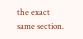the exact same section.